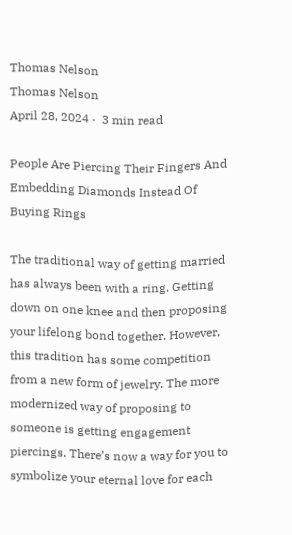Thomas Nelson
Thomas Nelson
April 28, 2024 ·  3 min read

People Are Piercing Their Fingers And Embedding Diamonds Instead Of Buying Rings

The traditional way of getting married has always been with a ring. Getting down on one knee and then proposing your lifelong bond together. However, this tradition has some competition from a new form of jewelry. The more modernized way of proposing to someone is getting engagement piercings. There’s now a way for you to symbolize your eternal love for each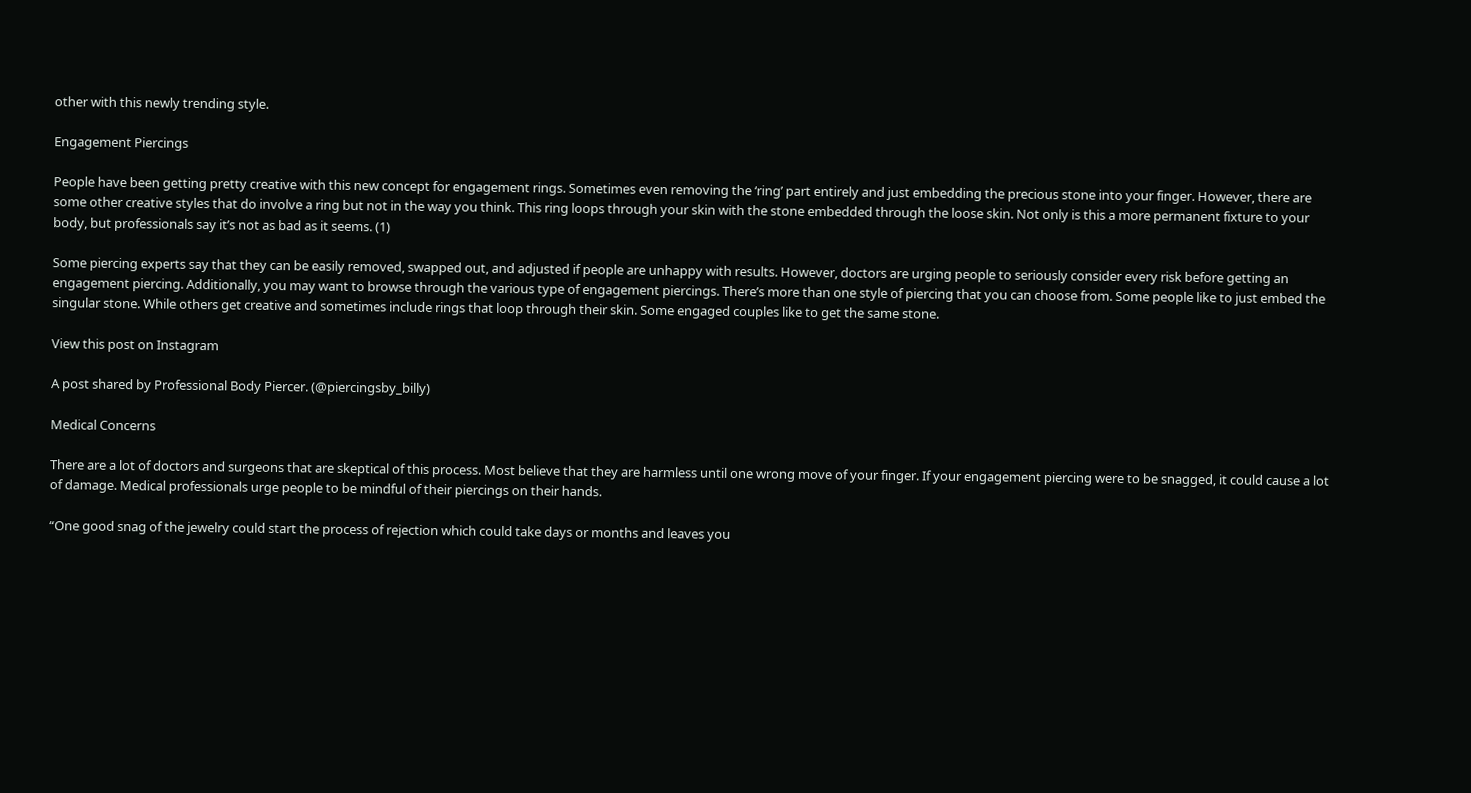other with this newly trending style.

Engagement Piercings

People have been getting pretty creative with this new concept for engagement rings. Sometimes even removing the ‘ring’ part entirely and just embedding the precious stone into your finger. However, there are some other creative styles that do involve a ring but not in the way you think. This ring loops through your skin with the stone embedded through the loose skin. Not only is this a more permanent fixture to your body, but professionals say it’s not as bad as it seems. (1)

Some piercing experts say that they can be easily removed, swapped out, and adjusted if people are unhappy with results. However, doctors are urging people to seriously consider every risk before getting an engagement piercing. Additionally, you may want to browse through the various type of engagement piercings. There’s more than one style of piercing that you can choose from. Some people like to just embed the singular stone. While others get creative and sometimes include rings that loop through their skin. Some engaged couples like to get the same stone.

View this post on Instagram

A post shared by Professional Body Piercer. (@piercingsby_billy)

Medical Concerns

There are a lot of doctors and surgeons that are skeptical of this process. Most believe that they are harmless until one wrong move of your finger. If your engagement piercing were to be snagged, it could cause a lot of damage. Medical professionals urge people to be mindful of their piercings on their hands.

“One good snag of the jewelry could start the process of rejection which could take days or months and leaves you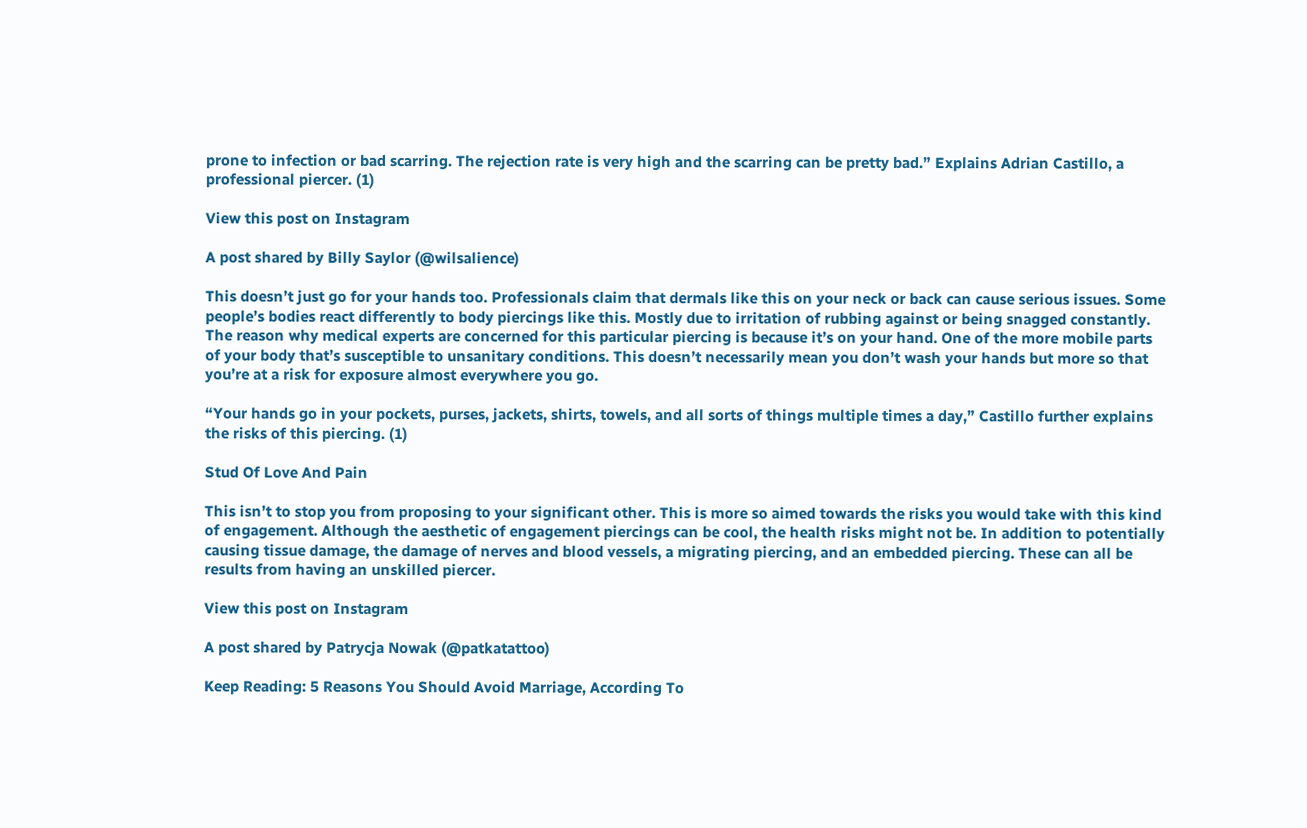prone to infection or bad scarring. The rejection rate is very high and the scarring can be pretty bad.” Explains Adrian Castillo, a professional piercer. (1)

View this post on Instagram

A post shared by Billy Saylor (@wilsalience)

This doesn’t just go for your hands too. Professionals claim that dermals like this on your neck or back can cause serious issues. Some people’s bodies react differently to body piercings like this. Mostly due to irritation of rubbing against or being snagged constantly. The reason why medical experts are concerned for this particular piercing is because it’s on your hand. One of the more mobile parts of your body that’s susceptible to unsanitary conditions. This doesn’t necessarily mean you don’t wash your hands but more so that you’re at a risk for exposure almost everywhere you go.

“Your hands go in your pockets, purses, jackets, shirts, towels, and all sorts of things multiple times a day,” Castillo further explains the risks of this piercing. (1)

Stud Of Love And Pain

This isn’t to stop you from proposing to your significant other. This is more so aimed towards the risks you would take with this kind of engagement. Although the aesthetic of engagement piercings can be cool, the health risks might not be. In addition to potentially causing tissue damage, the damage of nerves and blood vessels, a migrating piercing, and an embedded piercing. These can all be results from having an unskilled piercer.

View this post on Instagram

A post shared by Patrycja Nowak (@patkatattoo)

Keep Reading: 5 Reasons You Should Avoid Marriage, According To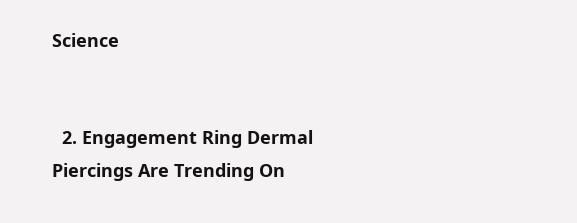Science


  2. Engagement Ring Dermal Piercings Are Trending On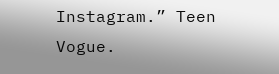Instagram.” Teen Vogue.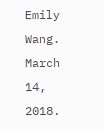Emily Wang. March 14, 2018.